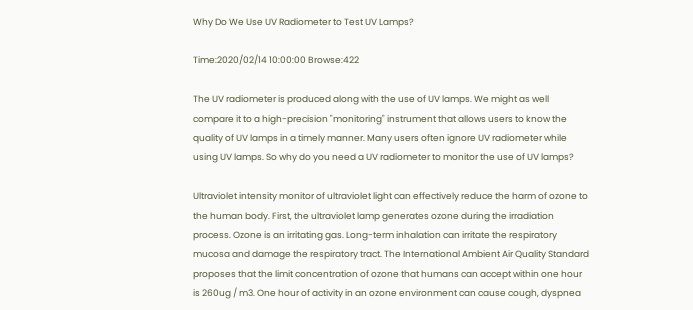Why Do We Use UV Radiometer to Test UV Lamps?

Time:2020/02/14 10:00:00 Browse:422

The UV radiometer is produced along with the use of UV lamps. We might as well compare it to a high-precision "monitoring" instrument that allows users to know the quality of UV lamps in a timely manner. Many users often ignore UV radiometer while using UV lamps. So why do you need a UV radiometer to monitor the use of UV lamps?

Ultraviolet intensity monitor of ultraviolet light can effectively reduce the harm of ozone to the human body. First, the ultraviolet lamp generates ozone during the irradiation process. Ozone is an irritating gas. Long-term inhalation can irritate the respiratory mucosa and damage the respiratory tract. The International Ambient Air Quality Standard proposes that the limit concentration of ozone that humans can accept within one hour is 260ug / m3. One hour of activity in an ozone environment can cause cough, dyspnea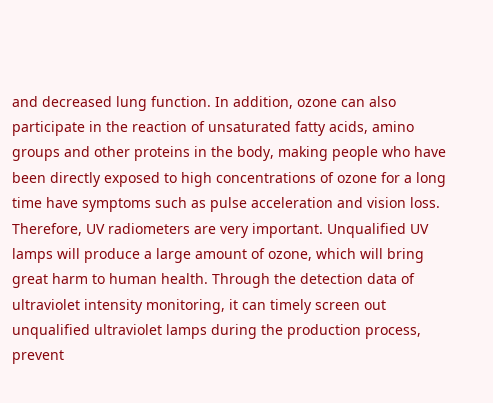and decreased lung function. In addition, ozone can also participate in the reaction of unsaturated fatty acids, amino groups and other proteins in the body, making people who have been directly exposed to high concentrations of ozone for a long time have symptoms such as pulse acceleration and vision loss. Therefore, UV radiometers are very important. Unqualified UV lamps will produce a large amount of ozone, which will bring great harm to human health. Through the detection data of ultraviolet intensity monitoring, it can timely screen out unqualified ultraviolet lamps during the production process, prevent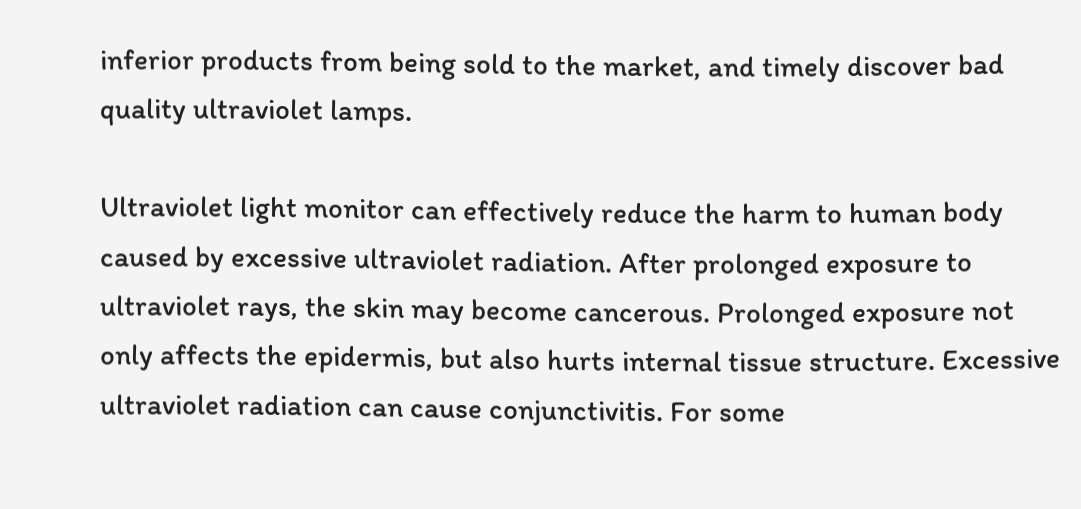inferior products from being sold to the market, and timely discover bad quality ultraviolet lamps.

Ultraviolet light monitor can effectively reduce the harm to human body caused by excessive ultraviolet radiation. After prolonged exposure to ultraviolet rays, the skin may become cancerous. Prolonged exposure not only affects the epidermis, but also hurts internal tissue structure. Excessive ultraviolet radiation can cause conjunctivitis. For some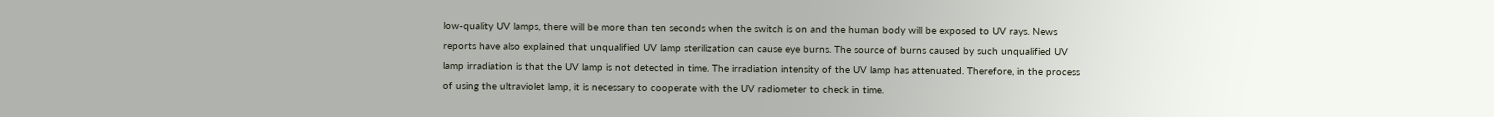low-quality UV lamps, there will be more than ten seconds when the switch is on and the human body will be exposed to UV rays. News reports have also explained that unqualified UV lamp sterilization can cause eye burns. The source of burns caused by such unqualified UV lamp irradiation is that the UV lamp is not detected in time. The irradiation intensity of the UV lamp has attenuated. Therefore, in the process of using the ultraviolet lamp, it is necessary to cooperate with the UV radiometer to check in time.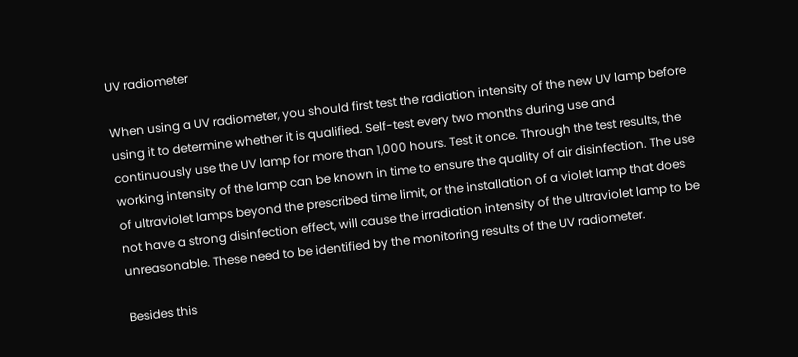UV radiometer

When using a UV radiometer, you should first test the radiation intensity of the new UV lamp before using it to determine whether it is qualified. Self-test every two months during use and continuously use the UV lamp for more than 1,000 hours. Test it once. Through the test results, the working intensity of the lamp can be known in time to ensure the quality of air disinfection. The use of ultraviolet lamps beyond the prescribed time limit, or the installation of a violet lamp that does not have a strong disinfection effect, will cause the irradiation intensity of the ultraviolet lamp to be unreasonable. These need to be identified by the monitoring results of the UV radiometer.

Besides this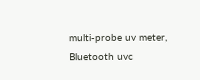multi-probe uv meter, Bluetooth uvc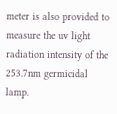meter is also provided to measure the uv light radiation intensity of the 253.7nm germicidal lamp.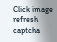Click image refresh captcha